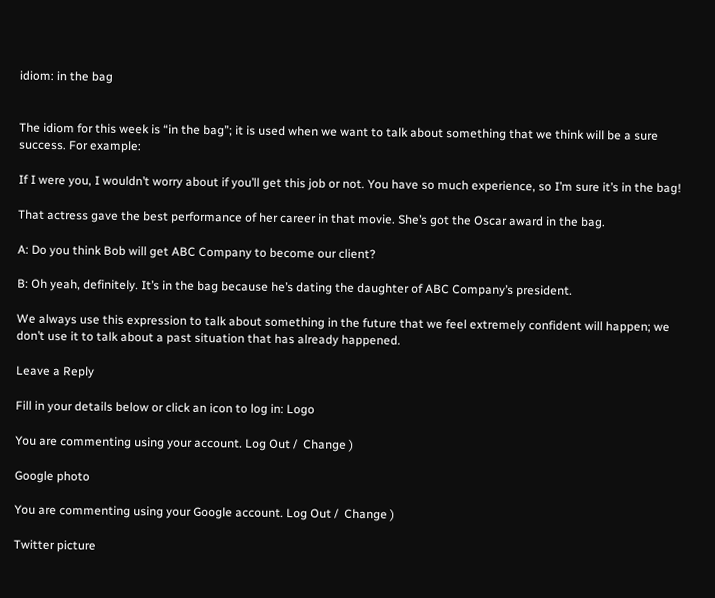idiom: in the bag


The idiom for this week is “in the bag”; it is used when we want to talk about something that we think will be a sure success. For example:

If I were you, I wouldn’t worry about if you’ll get this job or not. You have so much experience, so I’m sure it’s in the bag!

That actress gave the best performance of her career in that movie. She’s got the Oscar award in the bag.

A: Do you think Bob will get ABC Company to become our client?

B: Oh yeah, definitely. It’s in the bag because he’s dating the daughter of ABC Company’s president.

We always use this expression to talk about something in the future that we feel extremely confident will happen; we don’t use it to talk about a past situation that has already happened.

Leave a Reply

Fill in your details below or click an icon to log in: Logo

You are commenting using your account. Log Out /  Change )

Google photo

You are commenting using your Google account. Log Out /  Change )

Twitter picture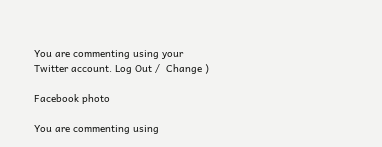You are commenting using your Twitter account. Log Out /  Change )

Facebook photo

You are commenting using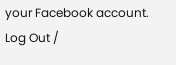your Facebook account. Log Out /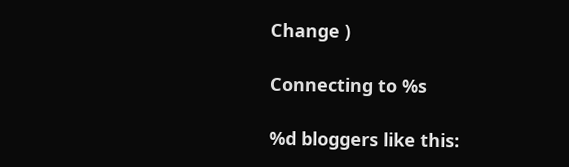Change )

Connecting to %s

%d bloggers like this: